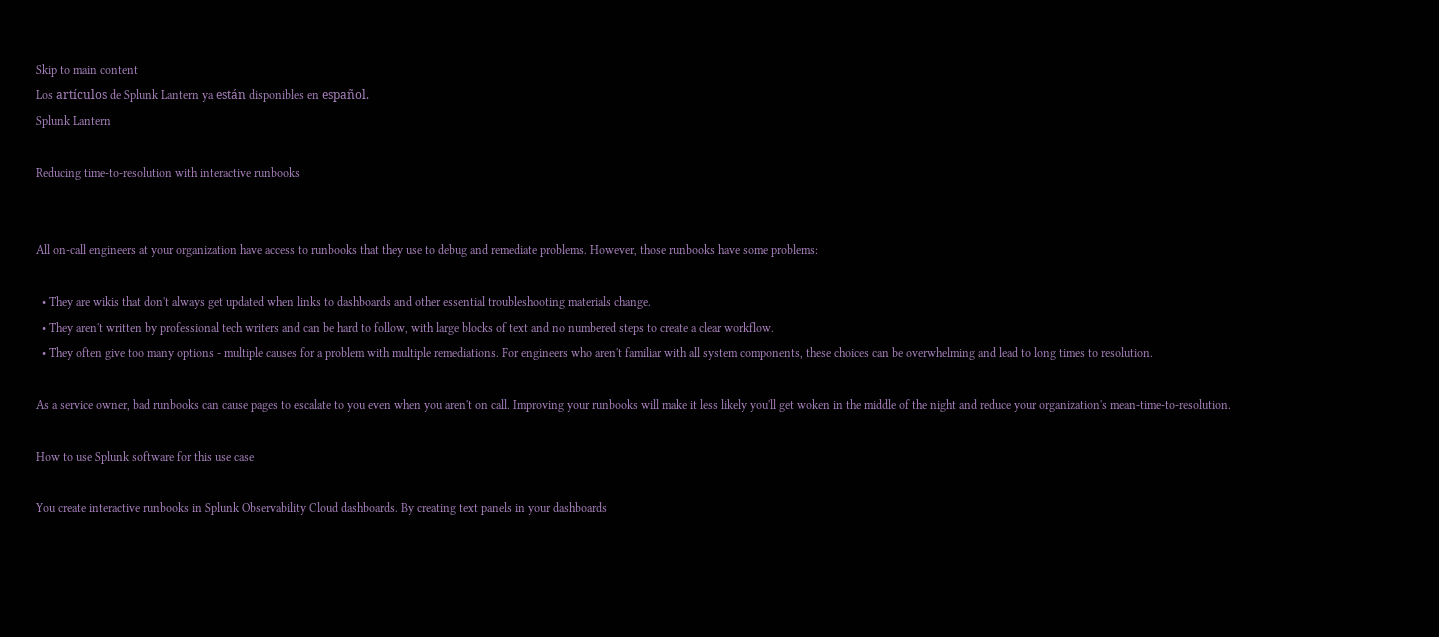Skip to main content
Los artículos de Splunk Lantern ya están disponibles en español.
Splunk Lantern

Reducing time-to-resolution with interactive runbooks


All on-call engineers at your organization have access to runbooks that they use to debug and remediate problems. However, those runbooks have some problems:

  • They are wikis that don't always get updated when links to dashboards and other essential troubleshooting materials change.
  • They aren't written by professional tech writers and can be hard to follow, with large blocks of text and no numbered steps to create a clear workflow.
  • They often give too many options - multiple causes for a problem with multiple remediations. For engineers who aren't familiar with all system components, these choices can be overwhelming and lead to long times to resolution.

As a service owner, bad runbooks can cause pages to escalate to you even when you aren't on call. Improving your runbooks will make it less likely you'll get woken in the middle of the night and reduce your organization's mean-time-to-resolution.

How to use Splunk software for this use case

You create interactive runbooks in Splunk Observability Cloud dashboards. By creating text panels in your dashboards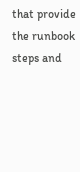that provide the runbook steps and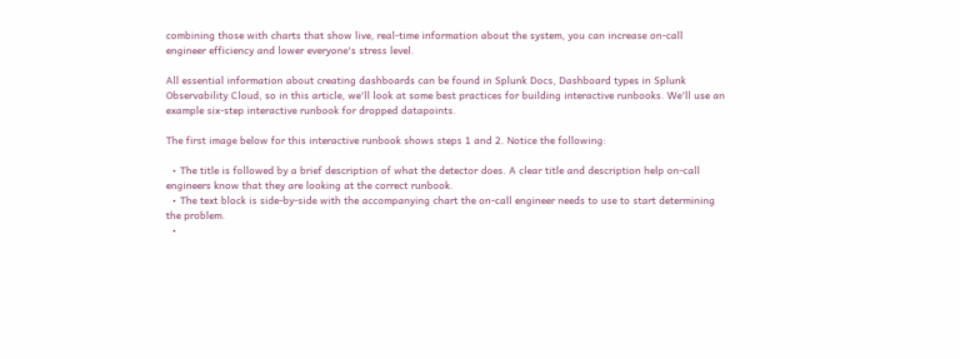combining those with charts that show live, real-time information about the system, you can increase on-call engineer efficiency and lower everyone's stress level.

All essential information about creating dashboards can be found in Splunk Docs, Dashboard types in Splunk Observability Cloud, so in this article, we'll look at some best practices for building interactive runbooks. We'll use an example six-step interactive runbook for dropped datapoints.

The first image below for this interactive runbook shows steps 1 and 2. Notice the following:

  • The title is followed by a brief description of what the detector does. A clear title and description help on-call engineers know that they are looking at the correct runbook.
  • The text block is side-by-side with the accompanying chart the on-call engineer needs to use to start determining the problem.
  •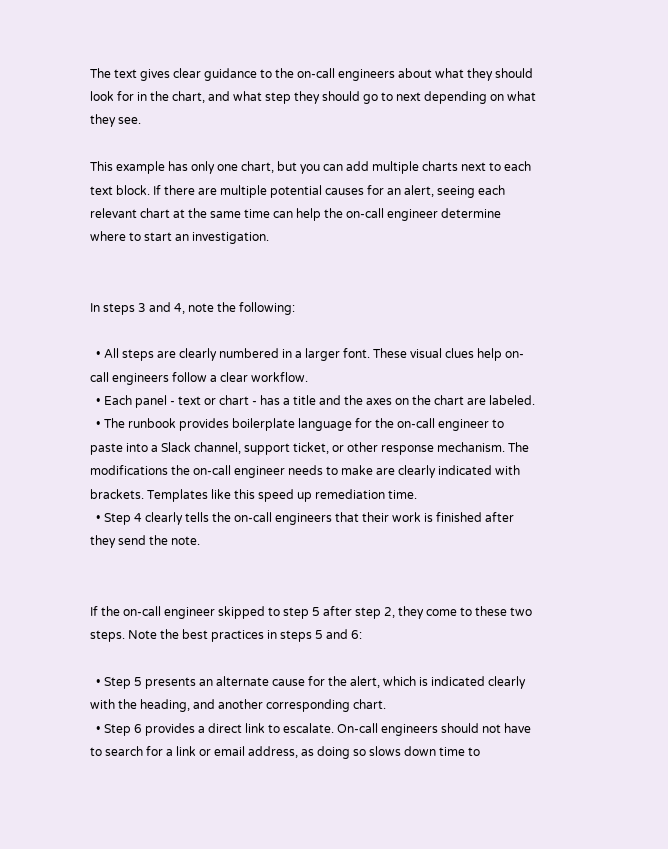The text gives clear guidance to the on-call engineers about what they should look for in the chart, and what step they should go to next depending on what they see.

This example has only one chart, but you can add multiple charts next to each text block. If there are multiple potential causes for an alert, seeing each relevant chart at the same time can help the on-call engineer determine where to start an investigation.


In steps 3 and 4, note the following:

  • All steps are clearly numbered in a larger font. These visual clues help on-call engineers follow a clear workflow.
  • Each panel - text or chart - has a title and the axes on the chart are labeled.
  • The runbook provides boilerplate language for the on-call engineer to paste into a Slack channel, support ticket, or other response mechanism. The modifications the on-call engineer needs to make are clearly indicated with brackets. Templates like this speed up remediation time.
  • Step 4 clearly tells the on-call engineers that their work is finished after they send the note.


If the on-call engineer skipped to step 5 after step 2, they come to these two steps. Note the best practices in steps 5 and 6:

  • Step 5 presents an alternate cause for the alert, which is indicated clearly with the heading, and another corresponding chart.
  • Step 6 provides a direct link to escalate. On-call engineers should not have to search for a link or email address, as doing so slows down time to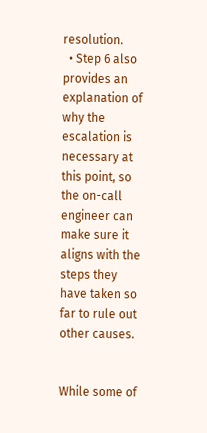resolution.
  • Step 6 also provides an explanation of why the escalation is necessary at this point, so the on-call engineer can make sure it aligns with the steps they have taken so far to rule out other causes.


While some of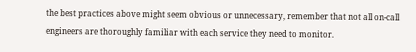the best practices above might seem obvious or unnecessary, remember that not all on-call engineers are thoroughly familiar with each service they need to monitor.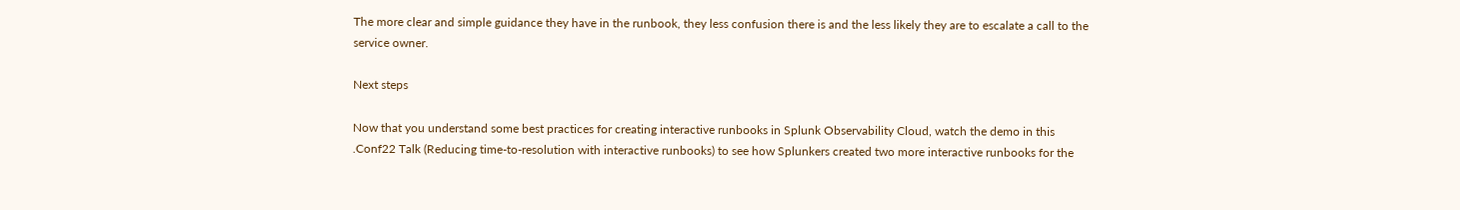The more clear and simple guidance they have in the runbook, they less confusion there is and the less likely they are to escalate a call to the service owner.

Next steps

Now that you understand some best practices for creating interactive runbooks in Splunk Observability Cloud, watch the demo in this .Conf22 Talk (Reducing time-to-resolution with interactive runbooks) to see how Splunkers created two more interactive runbooks for the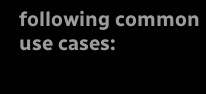following common use cases: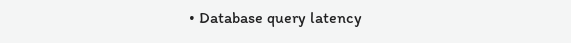• Database query latency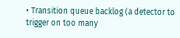• Transition queue backlog (a detector to trigger on too many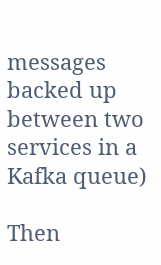messages backed up between two services in a Kafka queue)

Then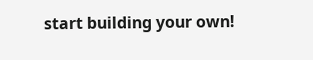start building your own!